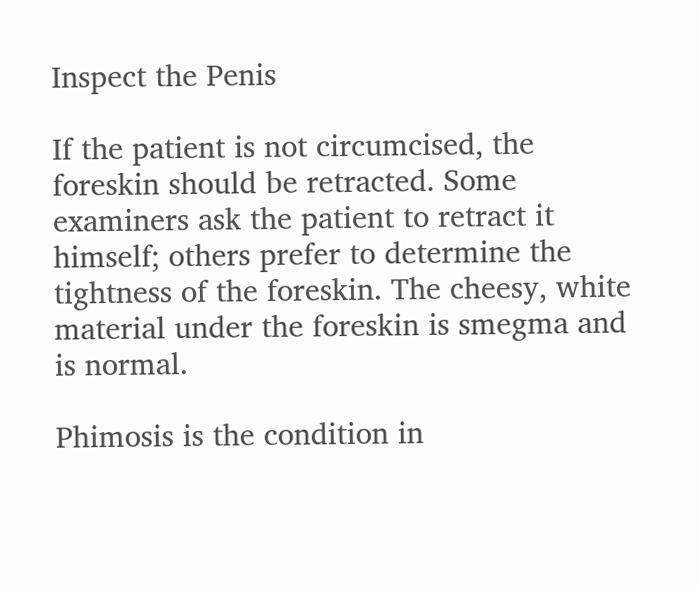Inspect the Penis

If the patient is not circumcised, the foreskin should be retracted. Some examiners ask the patient to retract it himself; others prefer to determine the tightness of the foreskin. The cheesy, white material under the foreskin is smegma and is normal.

Phimosis is the condition in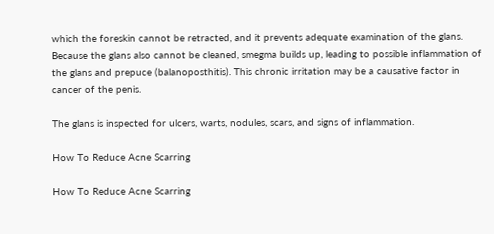which the foreskin cannot be retracted, and it prevents adequate examination of the glans. Because the glans also cannot be cleaned, smegma builds up, leading to possible inflammation of the glans and prepuce (balanoposthitis). This chronic irritation may be a causative factor in cancer of the penis.

The glans is inspected for ulcers, warts, nodules, scars, and signs of inflammation.

How To Reduce Acne Scarring

How To Reduce Acne Scarring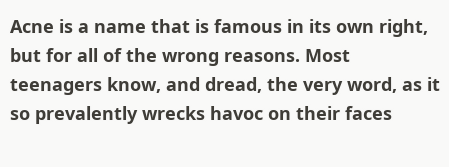Acne is a name that is famous in its own right, but for all of the wrong reasons. Most teenagers know, and dread, the very word, as it so prevalently wrecks havoc on their faces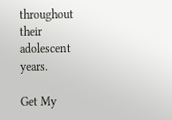throughout their adolescent years.

Get My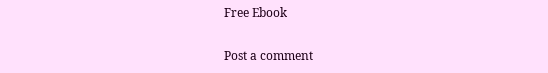Free Ebook

Post a comment